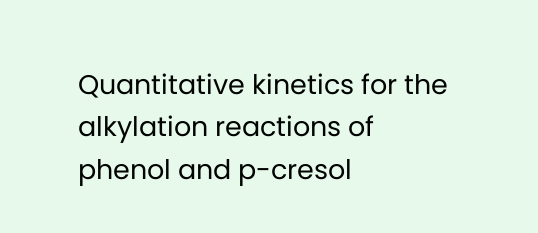Quantitative kinetics for the alkylation reactions of phenol and p-cresol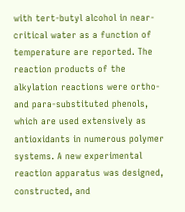with tert-butyl alcohol in near-critical water as a function of temperature are reported. The reaction products of the alkylation reactions were ortho- and para-substituted phenols, which are used extensively as antioxidants in numerous polymer systems. A new experimental reaction apparatus was designed, constructed, and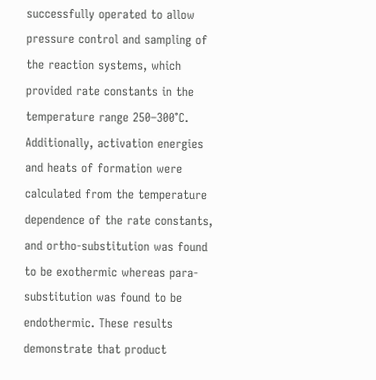successfully operated to allow pressure control and sampling of the reaction systems, which provided rate constants in the temperature range 250–300°C. Additionally, activation energies and heats of formation were calculated from the temperature dependence of the rate constants, and ortho-substitution was found to be exothermic whereas para-substitution was found to be endothermic. These results demonstrate that product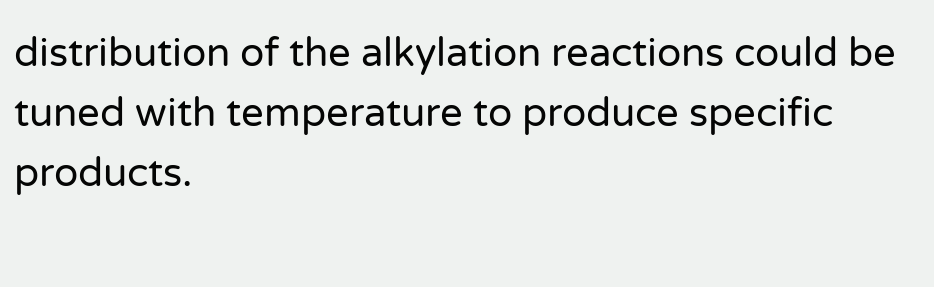distribution of the alkylation reactions could be tuned with temperature to produce specific products.